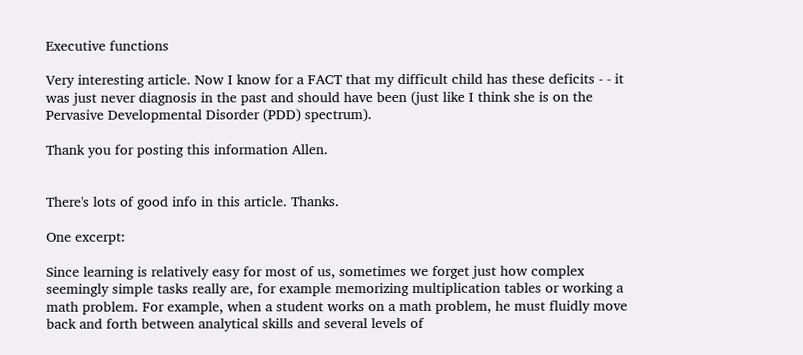Executive functions

Very interesting article. Now I know for a FACT that my difficult child has these deficits - - it was just never diagnosis in the past and should have been (just like I think she is on the Pervasive Developmental Disorder (PDD) spectrum).

Thank you for posting this information Allen.


There's lots of good info in this article. Thanks.

One excerpt:

Since learning is relatively easy for most of us, sometimes we forget just how complex seemingly simple tasks really are, for example memorizing multiplication tables or working a math problem. For example, when a student works on a math problem, he must fluidly move back and forth between analytical skills and several levels of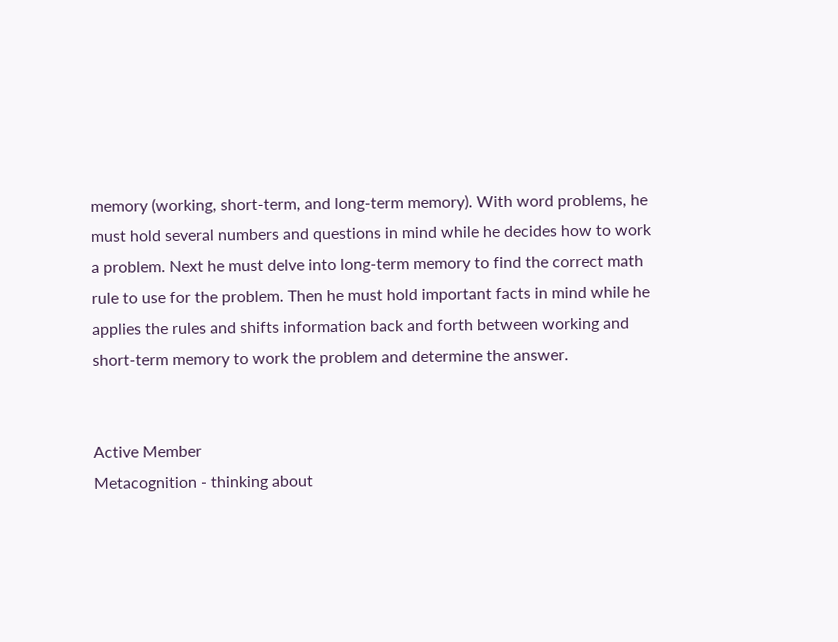memory (working, short-term, and long-term memory). With word problems, he must hold several numbers and questions in mind while he decides how to work a problem. Next he must delve into long-term memory to find the correct math rule to use for the problem. Then he must hold important facts in mind while he applies the rules and shifts information back and forth between working and short-term memory to work the problem and determine the answer.


Active Member
Metacognition - thinking about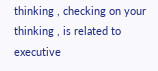thinking , checking on your thinking , is related to executive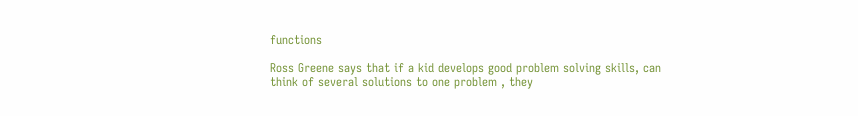functions

Ross Greene says that if a kid develops good problem solving skills, can think of several solutions to one problem , they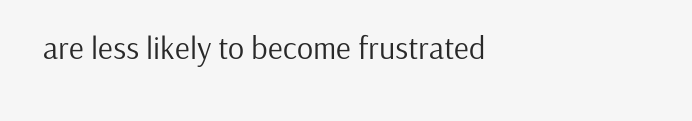are less likely to become frustrated